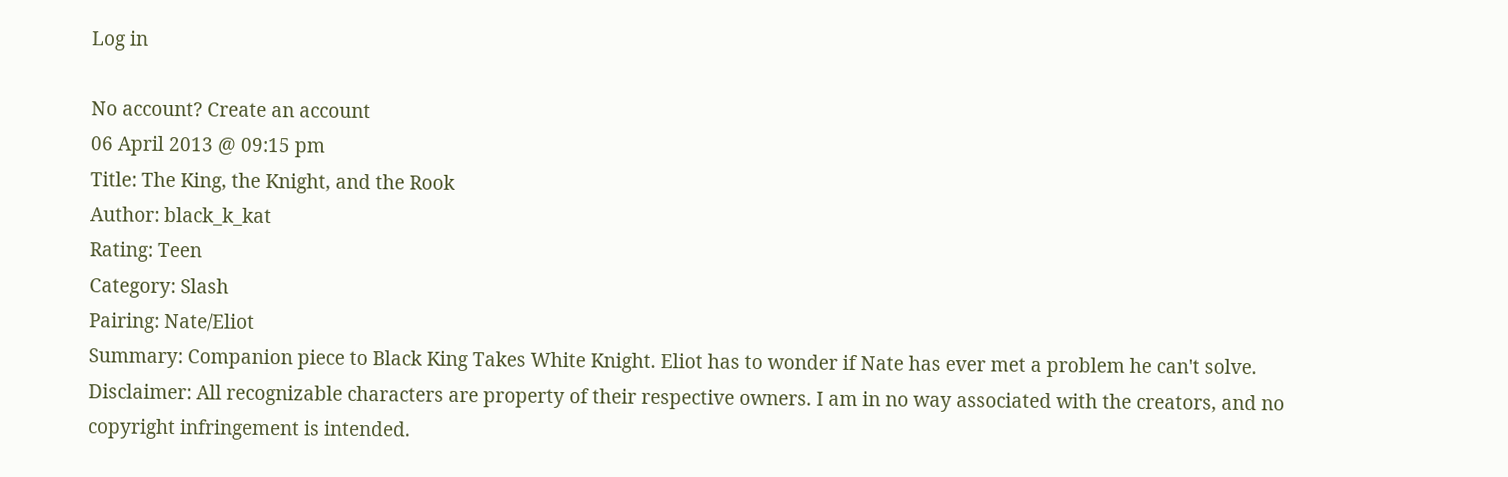Log in

No account? Create an account
06 April 2013 @ 09:15 pm
Title: The King, the Knight, and the Rook
Author: black_k_kat
Rating: Teen
Category: Slash
Pairing: Nate/Eliot
Summary: Companion piece to Black King Takes White Knight. Eliot has to wonder if Nate has ever met a problem he can't solve.
Disclaimer: All recognizable characters are property of their respective owners. I am in no way associated with the creators, and no copyright infringement is intended.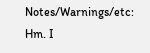Notes/Warnings/etc: Hm. I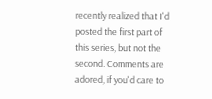recently realized that I'd posted the first part of this series, but not the second. Comments are adored, if you'd care to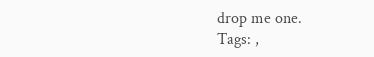drop me one.
Tags: ,